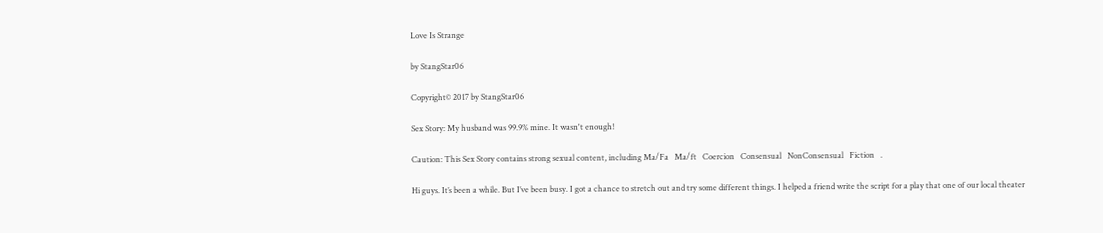Love Is Strange

by StangStar06

Copyright© 2017 by StangStar06

Sex Story: My husband was 99.9% mine. It wasn't enough!

Caution: This Sex Story contains strong sexual content, including Ma/Fa   Ma/ft   Coercion   Consensual   NonConsensual   Fiction   .

Hi guys. It’s been a while. But I’ve been busy. I got a chance to stretch out and try some different things. I helped a friend write the script for a play that one of our local theater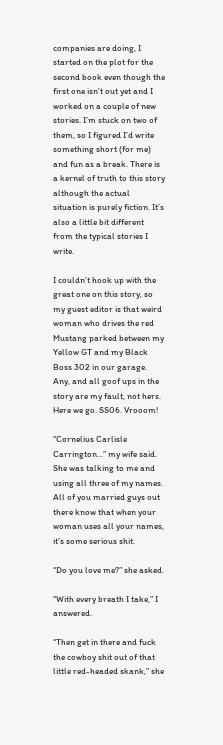companies are doing, I started on the plot for the second book even though the first one isn’t out yet and I worked on a couple of new stories. I’m stuck on two of them, so I figured I’d write something short (for me) and fun as a break. There is a kernel of truth to this story although the actual situation is purely fiction. It’s also a little bit different from the typical stories I write.

I couldn’t hook up with the great one on this story, so my guest editor is that weird woman who drives the red Mustang parked between my Yellow GT and my Black Boss 302 in our garage. Any, and all goof ups in the story are my fault, not hers. Here we go. SS06. Vrooom!

“Cornelius Carlisle Carrington...” my wife said. She was talking to me and using all three of my names. All of you married guys out there know that when your woman uses all your names, it’s some serious shit.

“Do you love me?” she asked.

“With every breath I take,” I answered.

“Then get in there and fuck the cowboy shit out of that little red-headed skank,” she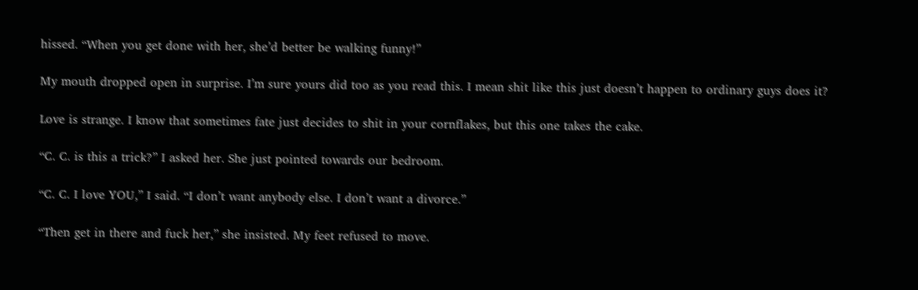hissed. “When you get done with her, she’d better be walking funny!”

My mouth dropped open in surprise. I’m sure yours did too as you read this. I mean shit like this just doesn’t happen to ordinary guys does it?

Love is strange. I know that sometimes fate just decides to shit in your cornflakes, but this one takes the cake.

“C. C. is this a trick?” I asked her. She just pointed towards our bedroom.

“C. C. I love YOU,” I said. “I don’t want anybody else. I don’t want a divorce.”

“Then get in there and fuck her,” she insisted. My feet refused to move.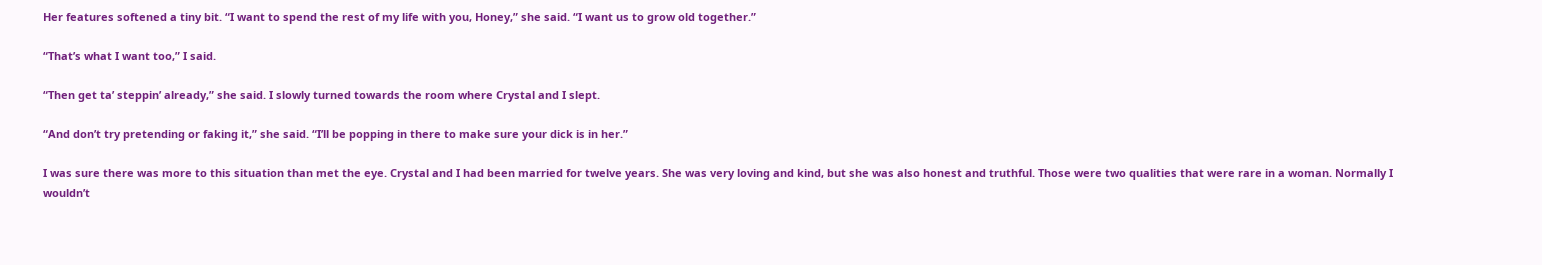Her features softened a tiny bit. “I want to spend the rest of my life with you, Honey,” she said. “I want us to grow old together.”

“That’s what I want too,” I said.

“Then get ta’ steppin’ already,” she said. I slowly turned towards the room where Crystal and I slept.

“And don’t try pretending or faking it,” she said. “I’ll be popping in there to make sure your dick is in her.”

I was sure there was more to this situation than met the eye. Crystal and I had been married for twelve years. She was very loving and kind, but she was also honest and truthful. Those were two qualities that were rare in a woman. Normally I wouldn’t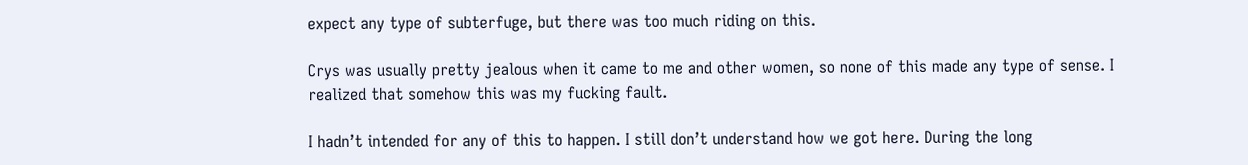expect any type of subterfuge, but there was too much riding on this.

Crys was usually pretty jealous when it came to me and other women, so none of this made any type of sense. I realized that somehow this was my fucking fault.

I hadn’t intended for any of this to happen. I still don’t understand how we got here. During the long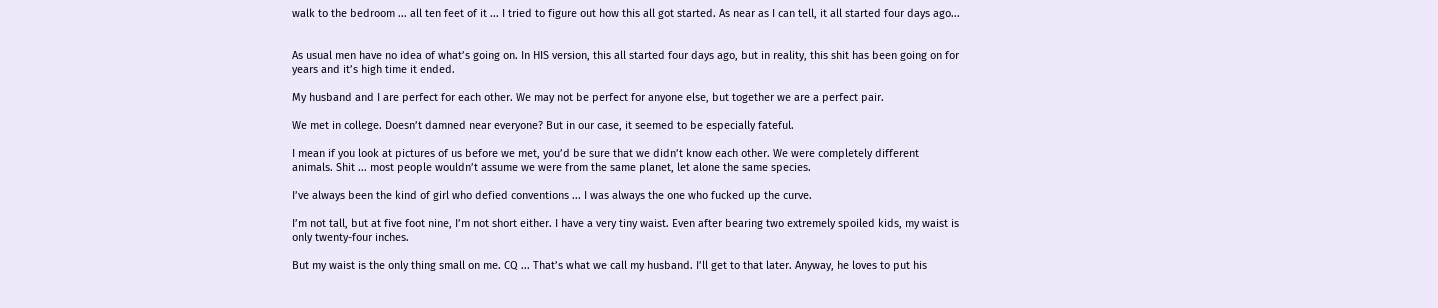walk to the bedroom ... all ten feet of it ... I tried to figure out how this all got started. As near as I can tell, it all started four days ago...


As usual men have no idea of what’s going on. In HIS version, this all started four days ago, but in reality, this shit has been going on for years and it’s high time it ended.

My husband and I are perfect for each other. We may not be perfect for anyone else, but together we are a perfect pair.

We met in college. Doesn’t damned near everyone? But in our case, it seemed to be especially fateful.

I mean if you look at pictures of us before we met, you’d be sure that we didn’t know each other. We were completely different animals. Shit ... most people wouldn’t assume we were from the same planet, let alone the same species.

I’ve always been the kind of girl who defied conventions ... I was always the one who fucked up the curve.

I’m not tall, but at five foot nine, I’m not short either. I have a very tiny waist. Even after bearing two extremely spoiled kids, my waist is only twenty-four inches.

But my waist is the only thing small on me. CQ ... That’s what we call my husband. I’ll get to that later. Anyway, he loves to put his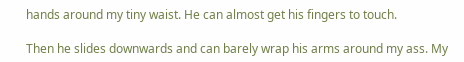hands around my tiny waist. He can almost get his fingers to touch.

Then he slides downwards and can barely wrap his arms around my ass. My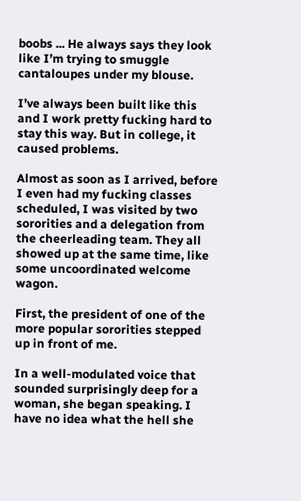boobs ... He always says they look like I’m trying to smuggle cantaloupes under my blouse.

I’ve always been built like this and I work pretty fucking hard to stay this way. But in college, it caused problems.

Almost as soon as I arrived, before I even had my fucking classes scheduled, I was visited by two sororities and a delegation from the cheerleading team. They all showed up at the same time, like some uncoordinated welcome wagon.

First, the president of one of the more popular sororities stepped up in front of me.

In a well-modulated voice that sounded surprisingly deep for a woman, she began speaking. I have no idea what the hell she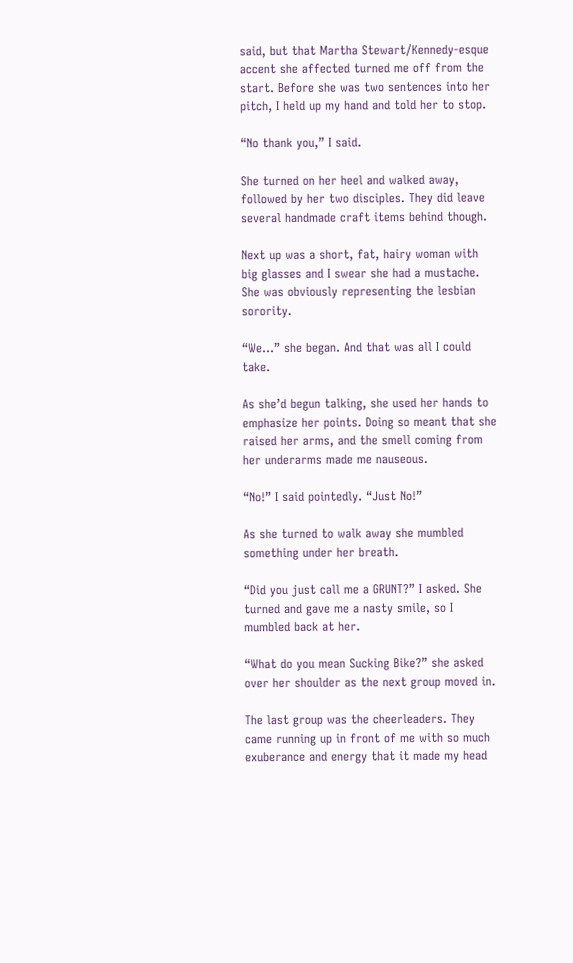said, but that Martha Stewart/Kennedy-esque accent she affected turned me off from the start. Before she was two sentences into her pitch, I held up my hand and told her to stop.

“No thank you,” I said.

She turned on her heel and walked away, followed by her two disciples. They did leave several handmade craft items behind though.

Next up was a short, fat, hairy woman with big glasses and I swear she had a mustache. She was obviously representing the lesbian sorority.

“We...” she began. And that was all I could take.

As she’d begun talking, she used her hands to emphasize her points. Doing so meant that she raised her arms, and the smell coming from her underarms made me nauseous.

“No!” I said pointedly. “Just No!”

As she turned to walk away she mumbled something under her breath.

“Did you just call me a GRUNT?” I asked. She turned and gave me a nasty smile, so I mumbled back at her.

“What do you mean Sucking Bike?” she asked over her shoulder as the next group moved in.

The last group was the cheerleaders. They came running up in front of me with so much exuberance and energy that it made my head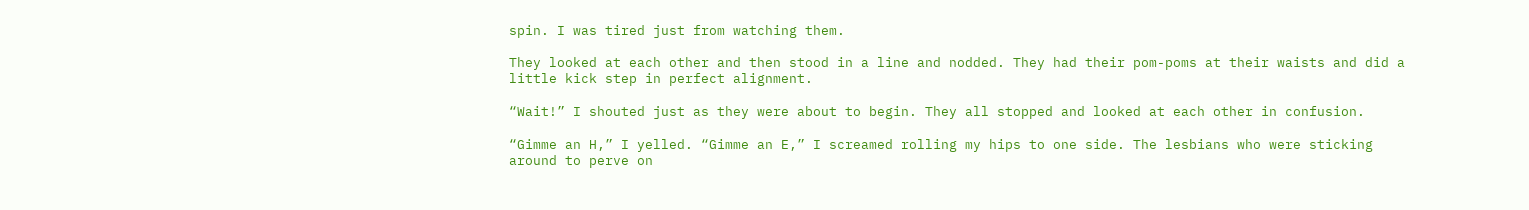spin. I was tired just from watching them.

They looked at each other and then stood in a line and nodded. They had their pom-poms at their waists and did a little kick step in perfect alignment.

“Wait!” I shouted just as they were about to begin. They all stopped and looked at each other in confusion.

“Gimme an H,” I yelled. “Gimme an E,” I screamed rolling my hips to one side. The lesbians who were sticking around to perve on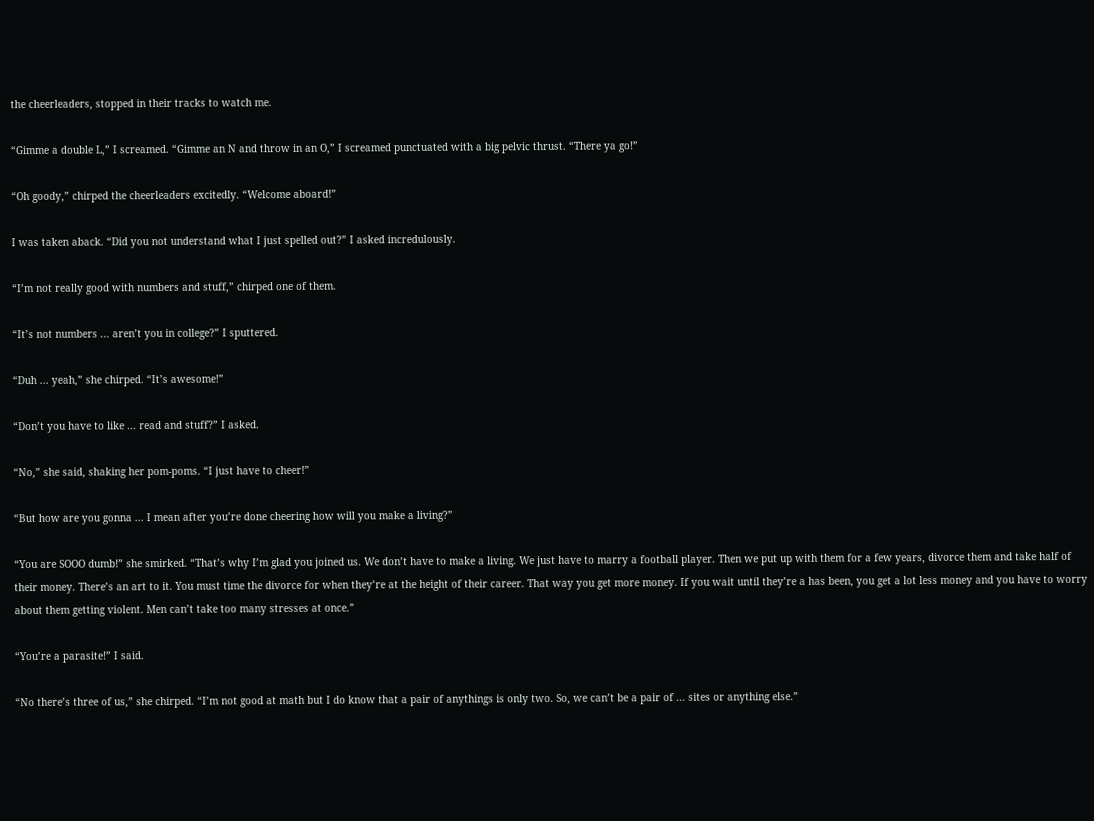the cheerleaders, stopped in their tracks to watch me.

“Gimme a double L,” I screamed. “Gimme an N and throw in an O,” I screamed punctuated with a big pelvic thrust. “There ya go!”

“Oh goody,” chirped the cheerleaders excitedly. “Welcome aboard!”

I was taken aback. “Did you not understand what I just spelled out?” I asked incredulously.

“I’m not really good with numbers and stuff,” chirped one of them.

“It’s not numbers ... aren’t you in college?” I sputtered.

“Duh ... yeah,” she chirped. “It’s awesome!”

“Don’t you have to like ... read and stuff?” I asked.

“No,” she said, shaking her pom-poms. “I just have to cheer!”

“But how are you gonna ... I mean after you’re done cheering how will you make a living?”

“You are SOOO dumb!” she smirked. “That’s why I’m glad you joined us. We don’t have to make a living. We just have to marry a football player. Then we put up with them for a few years, divorce them and take half of their money. There’s an art to it. You must time the divorce for when they’re at the height of their career. That way you get more money. If you wait until they’re a has been, you get a lot less money and you have to worry about them getting violent. Men can’t take too many stresses at once.”

“You’re a parasite!” I said.

“No there’s three of us,” she chirped. “I’m not good at math but I do know that a pair of anythings is only two. So, we can’t be a pair of ... sites or anything else.”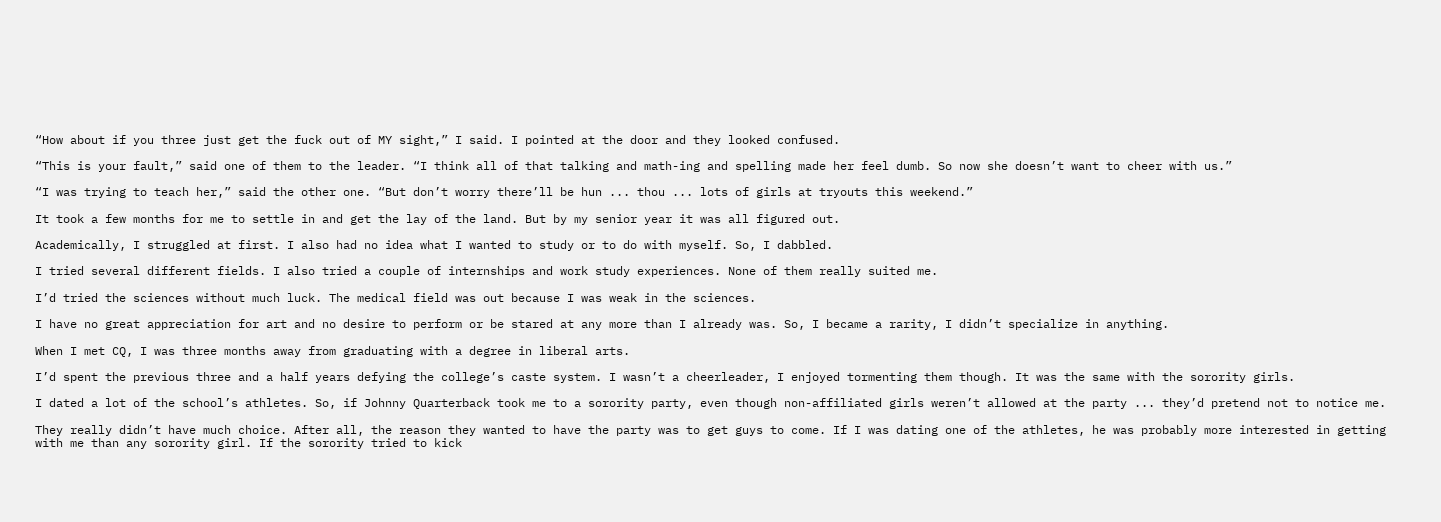“How about if you three just get the fuck out of MY sight,” I said. I pointed at the door and they looked confused.

“This is your fault,” said one of them to the leader. “I think all of that talking and math-ing and spelling made her feel dumb. So now she doesn’t want to cheer with us.”

“I was trying to teach her,” said the other one. “But don’t worry there’ll be hun ... thou ... lots of girls at tryouts this weekend.”

It took a few months for me to settle in and get the lay of the land. But by my senior year it was all figured out.

Academically, I struggled at first. I also had no idea what I wanted to study or to do with myself. So, I dabbled.

I tried several different fields. I also tried a couple of internships and work study experiences. None of them really suited me.

I’d tried the sciences without much luck. The medical field was out because I was weak in the sciences.

I have no great appreciation for art and no desire to perform or be stared at any more than I already was. So, I became a rarity, I didn’t specialize in anything.

When I met CQ, I was three months away from graduating with a degree in liberal arts.

I’d spent the previous three and a half years defying the college’s caste system. I wasn’t a cheerleader, I enjoyed tormenting them though. It was the same with the sorority girls.

I dated a lot of the school’s athletes. So, if Johnny Quarterback took me to a sorority party, even though non-affiliated girls weren’t allowed at the party ... they’d pretend not to notice me.

They really didn’t have much choice. After all, the reason they wanted to have the party was to get guys to come. If I was dating one of the athletes, he was probably more interested in getting with me than any sorority girl. If the sorority tried to kick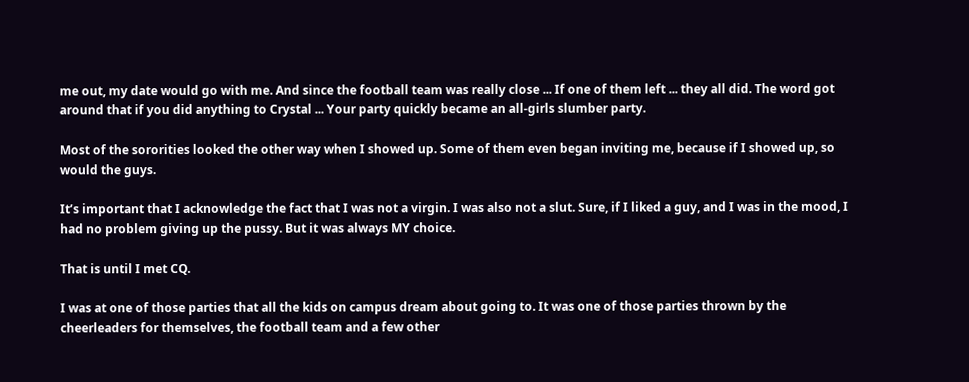me out, my date would go with me. And since the football team was really close ... If one of them left ... they all did. The word got around that if you did anything to Crystal ... Your party quickly became an all-girls slumber party.

Most of the sororities looked the other way when I showed up. Some of them even began inviting me, because if I showed up, so would the guys.

It’s important that I acknowledge the fact that I was not a virgin. I was also not a slut. Sure, if I liked a guy, and I was in the mood, I had no problem giving up the pussy. But it was always MY choice.

That is until I met CQ.

I was at one of those parties that all the kids on campus dream about going to. It was one of those parties thrown by the cheerleaders for themselves, the football team and a few other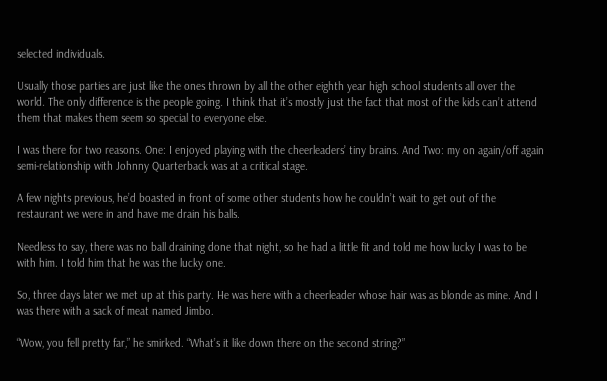selected individuals.

Usually those parties are just like the ones thrown by all the other eighth year high school students all over the world. The only difference is the people going. I think that it’s mostly just the fact that most of the kids can’t attend them that makes them seem so special to everyone else.

I was there for two reasons. One: I enjoyed playing with the cheerleaders’ tiny brains. And Two: my on again/off again semi-relationship with Johnny Quarterback was at a critical stage.

A few nights previous, he’d boasted in front of some other students how he couldn’t wait to get out of the restaurant we were in and have me drain his balls.

Needless to say, there was no ball draining done that night, so he had a little fit and told me how lucky I was to be with him. I told him that he was the lucky one.

So, three days later we met up at this party. He was here with a cheerleader whose hair was as blonde as mine. And I was there with a sack of meat named Jimbo.

“Wow, you fell pretty far,” he smirked. “What’s it like down there on the second string?”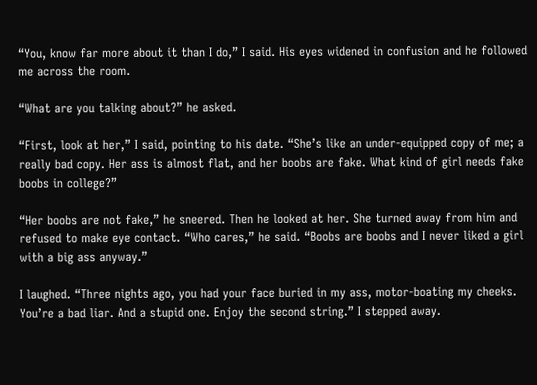“You, know far more about it than I do,” I said. His eyes widened in confusion and he followed me across the room.

“What are you talking about?” he asked.

“First, look at her,” I said, pointing to his date. “She’s like an under-equipped copy of me; a really bad copy. Her ass is almost flat, and her boobs are fake. What kind of girl needs fake boobs in college?”

“Her boobs are not fake,” he sneered. Then he looked at her. She turned away from him and refused to make eye contact. “Who cares,” he said. “Boobs are boobs and I never liked a girl with a big ass anyway.”

I laughed. “Three nights ago, you had your face buried in my ass, motor-boating my cheeks. You’re a bad liar. And a stupid one. Enjoy the second string.” I stepped away.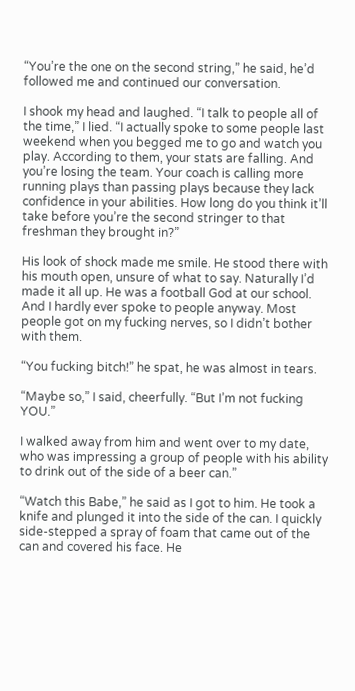“You’re the one on the second string,” he said, he’d followed me and continued our conversation.

I shook my head and laughed. “I talk to people all of the time,” I lied. “I actually spoke to some people last weekend when you begged me to go and watch you play. According to them, your stats are falling. And you’re losing the team. Your coach is calling more running plays than passing plays because they lack confidence in your abilities. How long do you think it’ll take before you’re the second stringer to that freshman they brought in?”

His look of shock made me smile. He stood there with his mouth open, unsure of what to say. Naturally I’d made it all up. He was a football God at our school. And I hardly ever spoke to people anyway. Most people got on my fucking nerves, so I didn’t bother with them.

“You fucking bitch!” he spat, he was almost in tears.

“Maybe so,” I said, cheerfully. “But I’m not fucking YOU.”

I walked away from him and went over to my date, who was impressing a group of people with his ability to drink out of the side of a beer can.”

“Watch this Babe,” he said as I got to him. He took a knife and plunged it into the side of the can. I quickly side-stepped a spray of foam that came out of the can and covered his face. He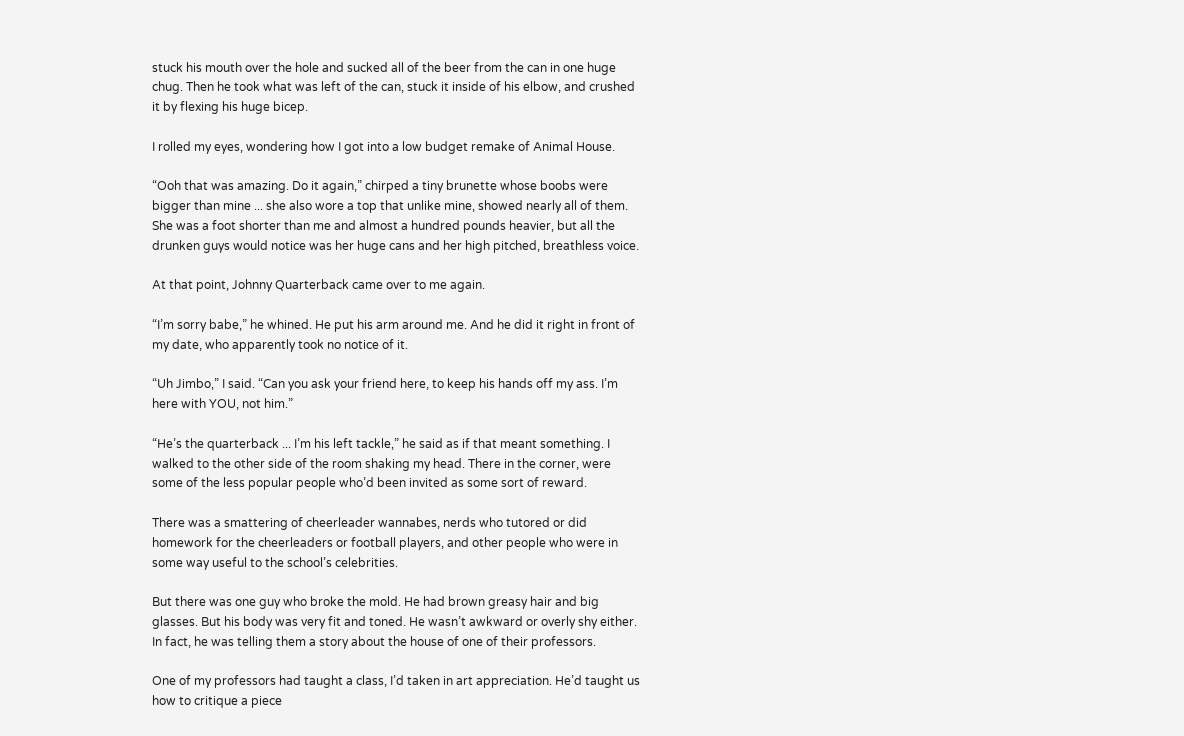stuck his mouth over the hole and sucked all of the beer from the can in one huge chug. Then he took what was left of the can, stuck it inside of his elbow, and crushed it by flexing his huge bicep.

I rolled my eyes, wondering how I got into a low budget remake of Animal House.

“Ooh that was amazing. Do it again,” chirped a tiny brunette whose boobs were bigger than mine ... she also wore a top that unlike mine, showed nearly all of them. She was a foot shorter than me and almost a hundred pounds heavier, but all the drunken guys would notice was her huge cans and her high pitched, breathless voice.

At that point, Johnny Quarterback came over to me again.

“I’m sorry babe,” he whined. He put his arm around me. And he did it right in front of my date, who apparently took no notice of it.

“Uh Jimbo,” I said. “Can you ask your friend here, to keep his hands off my ass. I’m here with YOU, not him.”

“He’s the quarterback ... I’m his left tackle,” he said as if that meant something. I walked to the other side of the room shaking my head. There in the corner, were some of the less popular people who’d been invited as some sort of reward.

There was a smattering of cheerleader wannabes, nerds who tutored or did homework for the cheerleaders or football players, and other people who were in some way useful to the school’s celebrities.

But there was one guy who broke the mold. He had brown greasy hair and big glasses. But his body was very fit and toned. He wasn’t awkward or overly shy either. In fact, he was telling them a story about the house of one of their professors.

One of my professors had taught a class, I’d taken in art appreciation. He’d taught us how to critique a piece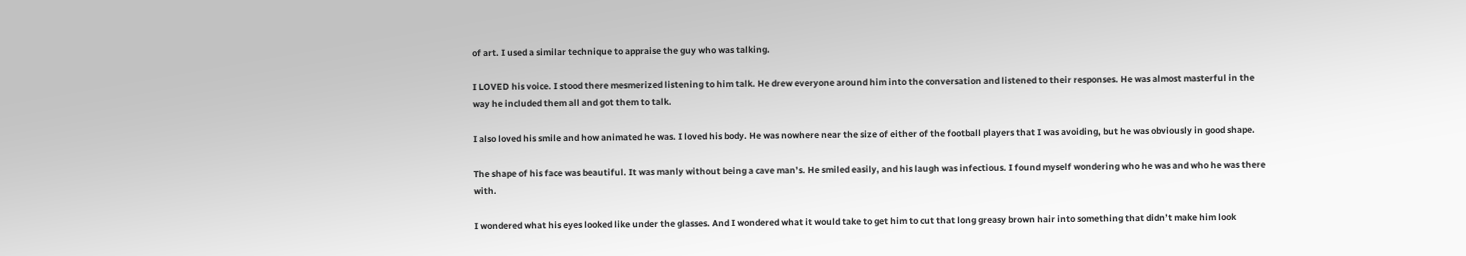of art. I used a similar technique to appraise the guy who was talking.

I LOVED his voice. I stood there mesmerized listening to him talk. He drew everyone around him into the conversation and listened to their responses. He was almost masterful in the way he included them all and got them to talk.

I also loved his smile and how animated he was. I loved his body. He was nowhere near the size of either of the football players that I was avoiding, but he was obviously in good shape.

The shape of his face was beautiful. It was manly without being a cave man’s. He smiled easily, and his laugh was infectious. I found myself wondering who he was and who he was there with.

I wondered what his eyes looked like under the glasses. And I wondered what it would take to get him to cut that long greasy brown hair into something that didn’t make him look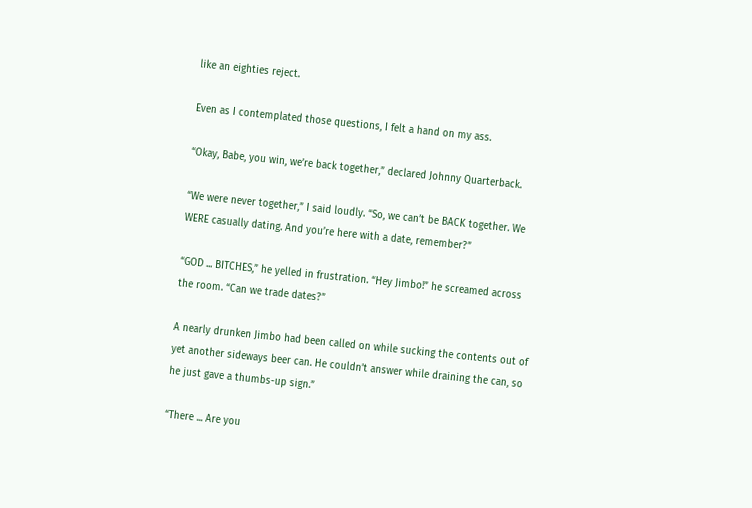like an eighties reject.

Even as I contemplated those questions, I felt a hand on my ass.

“Okay, Babe, you win, we’re back together,” declared Johnny Quarterback.

“We were never together,” I said loudly. “So, we can’t be BACK together. We WERE casually dating. And you’re here with a date, remember?”

“GOD ... BITCHES,” he yelled in frustration. “Hey Jimbo!” he screamed across the room. “Can we trade dates?”

A nearly drunken Jimbo had been called on while sucking the contents out of yet another sideways beer can. He couldn’t answer while draining the can, so he just gave a thumbs-up sign.”

“There ... Are you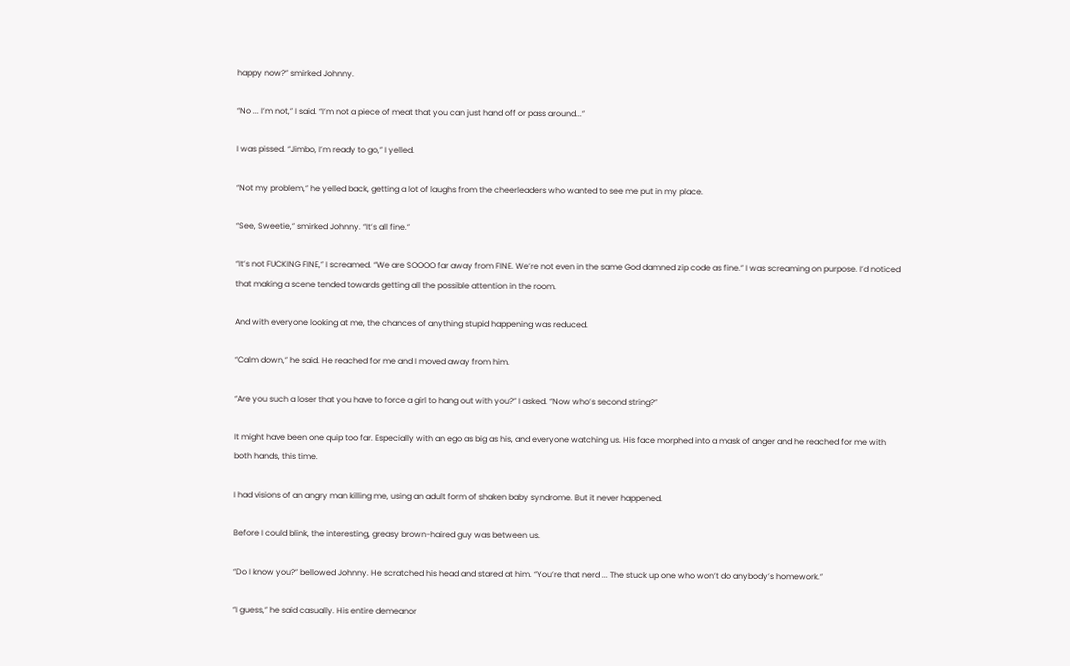happy now?” smirked Johnny.

“No ... I’m not,” I said. “I’m not a piece of meat that you can just hand off or pass around...”

I was pissed. “Jimbo, I’m ready to go,” I yelled.

“Not my problem,” he yelled back, getting a lot of laughs from the cheerleaders who wanted to see me put in my place.

“See, Sweetie,” smirked Johnny. “It’s all fine.”

“It’s not FUCKING FINE,” I screamed. “We are SOOOO far away from FINE. We’re not even in the same God damned zip code as fine.” I was screaming on purpose. I’d noticed that making a scene tended towards getting all the possible attention in the room.

And with everyone looking at me, the chances of anything stupid happening was reduced.

“Calm down,” he said. He reached for me and I moved away from him.

“Are you such a loser that you have to force a girl to hang out with you?” I asked. “Now who’s second string?”

It might have been one quip too far. Especially with an ego as big as his, and everyone watching us. His face morphed into a mask of anger and he reached for me with both hands, this time.

I had visions of an angry man killing me, using an adult form of shaken baby syndrome. But it never happened.

Before I could blink, the interesting, greasy brown-haired guy was between us.

“Do I know you?” bellowed Johnny. He scratched his head and stared at him. “You’re that nerd ... The stuck up one who won’t do anybody’s homework.”

“I guess,” he said casually. His entire demeanor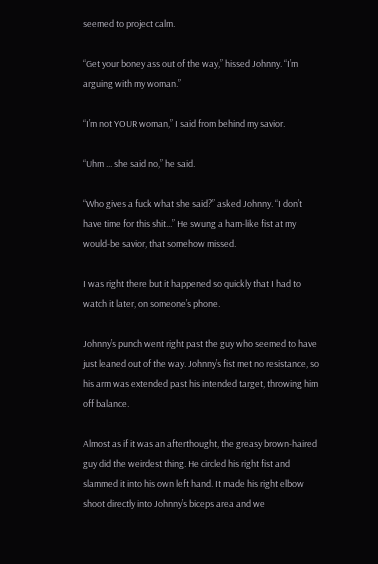seemed to project calm.

“Get your boney ass out of the way,” hissed Johnny. “I’m arguing with my woman.”

“I’m not YOUR woman,” I said from behind my savior.

“Uhm ... she said no,” he said.

“Who gives a fuck what she said?” asked Johnny. “I don’t have time for this shit...” He swung a ham-like fist at my would-be savior, that somehow missed.

I was right there but it happened so quickly that I had to watch it later, on someone’s phone.

Johnny’s punch went right past the guy who seemed to have just leaned out of the way. Johnny’s fist met no resistance, so his arm was extended past his intended target, throwing him off balance.

Almost as if it was an afterthought, the greasy brown-haired guy did the weirdest thing. He circled his right fist and slammed it into his own left hand. It made his right elbow shoot directly into Johnny’s biceps area and we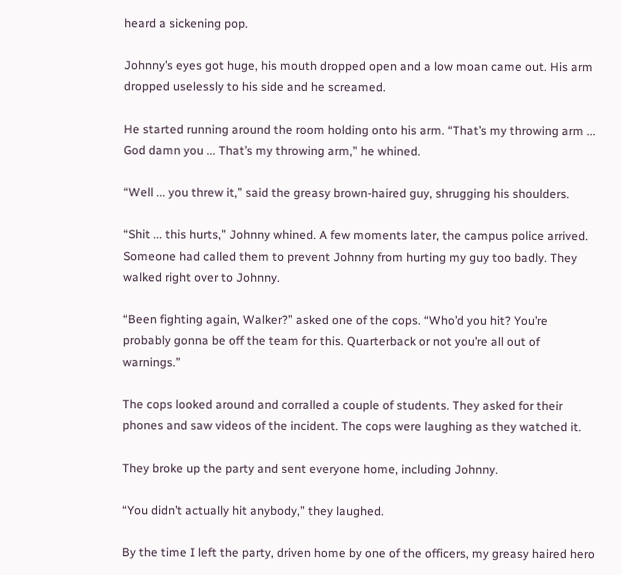heard a sickening pop.

Johnny’s eyes got huge, his mouth dropped open and a low moan came out. His arm dropped uselessly to his side and he screamed.

He started running around the room holding onto his arm. “That’s my throwing arm ... God damn you ... That’s my throwing arm,” he whined.

“Well ... you threw it,” said the greasy brown-haired guy, shrugging his shoulders.

“Shit ... this hurts,” Johnny whined. A few moments later, the campus police arrived. Someone had called them to prevent Johnny from hurting my guy too badly. They walked right over to Johnny.

“Been fighting again, Walker?” asked one of the cops. “Who’d you hit? You’re probably gonna be off the team for this. Quarterback or not you’re all out of warnings.”

The cops looked around and corralled a couple of students. They asked for their phones and saw videos of the incident. The cops were laughing as they watched it.

They broke up the party and sent everyone home, including Johnny.

“You didn’t actually hit anybody,” they laughed.

By the time I left the party, driven home by one of the officers, my greasy haired hero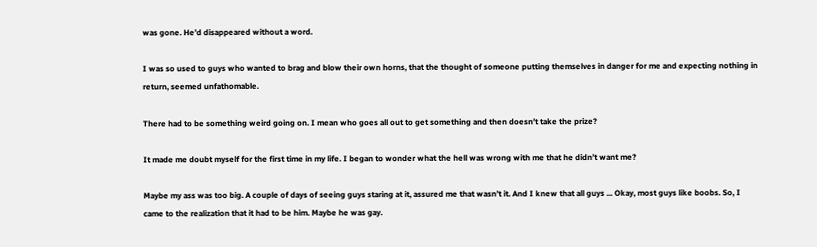was gone. He’d disappeared without a word.

I was so used to guys who wanted to brag and blow their own horns, that the thought of someone putting themselves in danger for me and expecting nothing in return, seemed unfathomable.

There had to be something weird going on. I mean who goes all out to get something and then doesn’t take the prize?

It made me doubt myself for the first time in my life. I began to wonder what the hell was wrong with me that he didn’t want me?

Maybe my ass was too big. A couple of days of seeing guys staring at it, assured me that wasn’t it. And I knew that all guys ... Okay, most guys like boobs. So, I came to the realization that it had to be him. Maybe he was gay.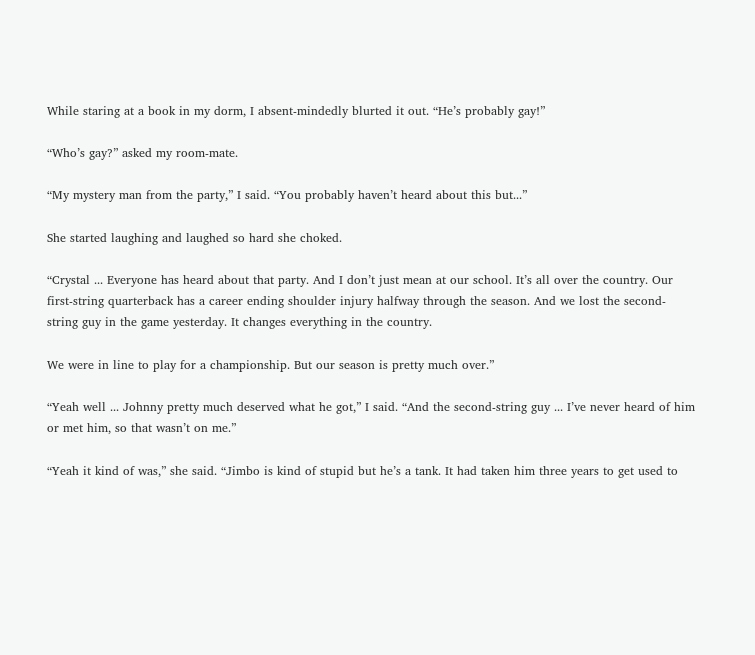While staring at a book in my dorm, I absent-mindedly blurted it out. “He’s probably gay!”

“Who’s gay?” asked my room-mate.

“My mystery man from the party,” I said. “You probably haven’t heard about this but...”

She started laughing and laughed so hard she choked.

“Crystal ... Everyone has heard about that party. And I don’t just mean at our school. It’s all over the country. Our first-string quarterback has a career ending shoulder injury halfway through the season. And we lost the second-string guy in the game yesterday. It changes everything in the country.

We were in line to play for a championship. But our season is pretty much over.”

“Yeah well ... Johnny pretty much deserved what he got,” I said. “And the second-string guy ... I’ve never heard of him or met him, so that wasn’t on me.”

“Yeah it kind of was,” she said. “Jimbo is kind of stupid but he’s a tank. It had taken him three years to get used to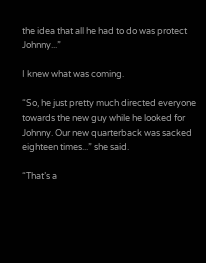the idea that all he had to do was protect Johnny...”

I knew what was coming.

“So, he just pretty much directed everyone towards the new guy while he looked for Johnny. Our new quarterback was sacked eighteen times...” she said.

“That’s a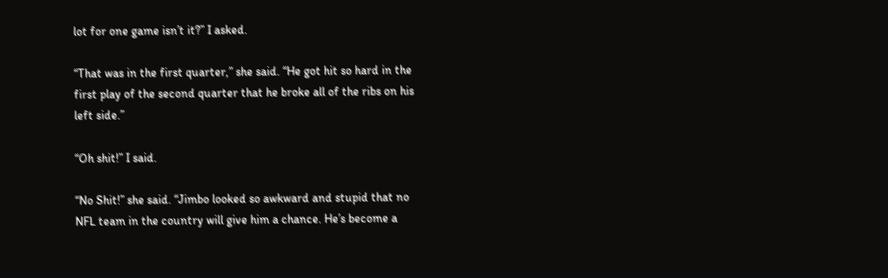lot for one game isn’t it?” I asked.

“That was in the first quarter,” she said. “He got hit so hard in the first play of the second quarter that he broke all of the ribs on his left side.”

“Oh shit!” I said.

“No Shit!” she said. “Jimbo looked so awkward and stupid that no NFL team in the country will give him a chance. He’s become a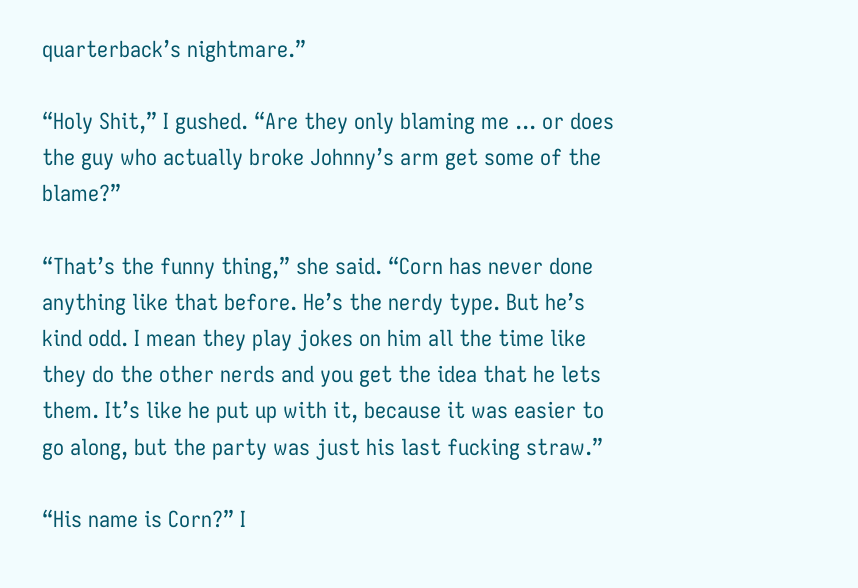quarterback’s nightmare.”

“Holy Shit,” I gushed. “Are they only blaming me ... or does the guy who actually broke Johnny’s arm get some of the blame?”

“That’s the funny thing,” she said. “Corn has never done anything like that before. He’s the nerdy type. But he’s kind odd. I mean they play jokes on him all the time like they do the other nerds and you get the idea that he lets them. It’s like he put up with it, because it was easier to go along, but the party was just his last fucking straw.”

“His name is Corn?” I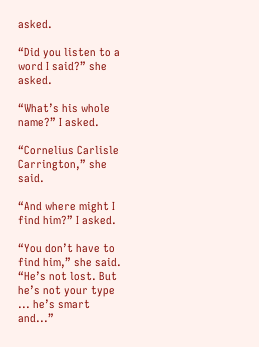asked.

“Did you listen to a word I said?” she asked.

“What’s his whole name?” I asked.

“Cornelius Carlisle Carrington,” she said.

“And where might I find him?” I asked.

“You don’t have to find him,” she said. “He’s not lost. But he’s not your type ... he’s smart and...”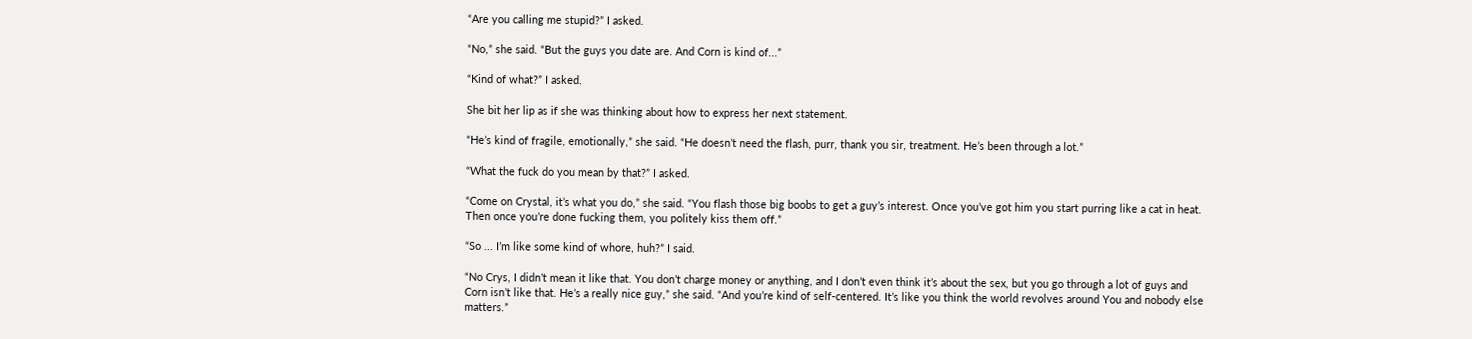“Are you calling me stupid?” I asked.

“No,” she said. “But the guys you date are. And Corn is kind of...”

“Kind of what?” I asked.

She bit her lip as if she was thinking about how to express her next statement.

“He’s kind of fragile, emotionally,” she said. “He doesn’t need the flash, purr, thank you sir, treatment. He’s been through a lot.”

“What the fuck do you mean by that?” I asked.

“Come on Crystal, it’s what you do,” she said. “You flash those big boobs to get a guy’s interest. Once you’ve got him you start purring like a cat in heat. Then once you’re done fucking them, you politely kiss them off.”

“So ... I’m like some kind of whore, huh?” I said.

“No Crys, I didn’t mean it like that. You don’t charge money or anything, and I don’t even think it’s about the sex, but you go through a lot of guys and Corn isn’t like that. He’s a really nice guy,” she said. “And you’re kind of self-centered. It’s like you think the world revolves around You and nobody else matters.”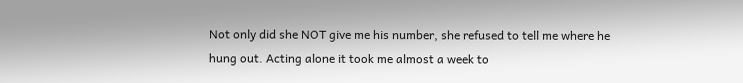Not only did she NOT give me his number, she refused to tell me where he hung out. Acting alone it took me almost a week to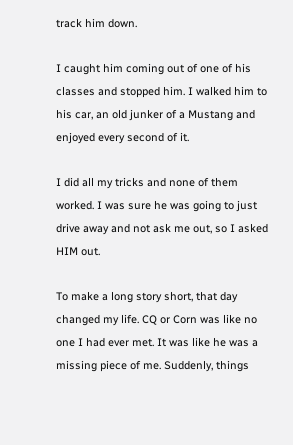track him down.

I caught him coming out of one of his classes and stopped him. I walked him to his car, an old junker of a Mustang and enjoyed every second of it.

I did all my tricks and none of them worked. I was sure he was going to just drive away and not ask me out, so I asked HIM out.

To make a long story short, that day changed my life. CQ or Corn was like no one I had ever met. It was like he was a missing piece of me. Suddenly, things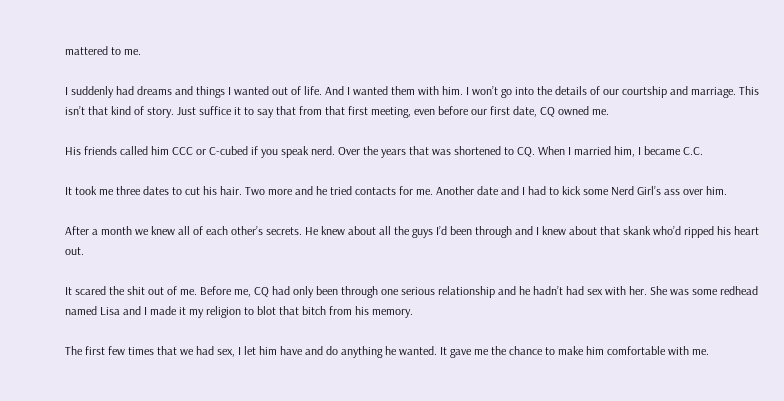mattered to me.

I suddenly had dreams and things I wanted out of life. And I wanted them with him. I won’t go into the details of our courtship and marriage. This isn’t that kind of story. Just suffice it to say that from that first meeting, even before our first date, CQ owned me.

His friends called him CCC or C-cubed if you speak nerd. Over the years that was shortened to CQ. When I married him, I became C.C.

It took me three dates to cut his hair. Two more and he tried contacts for me. Another date and I had to kick some Nerd Girl’s ass over him.

After a month we knew all of each other’s secrets. He knew about all the guys I’d been through and I knew about that skank who’d ripped his heart out.

It scared the shit out of me. Before me, CQ had only been through one serious relationship and he hadn’t had sex with her. She was some redhead named Lisa and I made it my religion to blot that bitch from his memory.

The first few times that we had sex, I let him have and do anything he wanted. It gave me the chance to make him comfortable with me.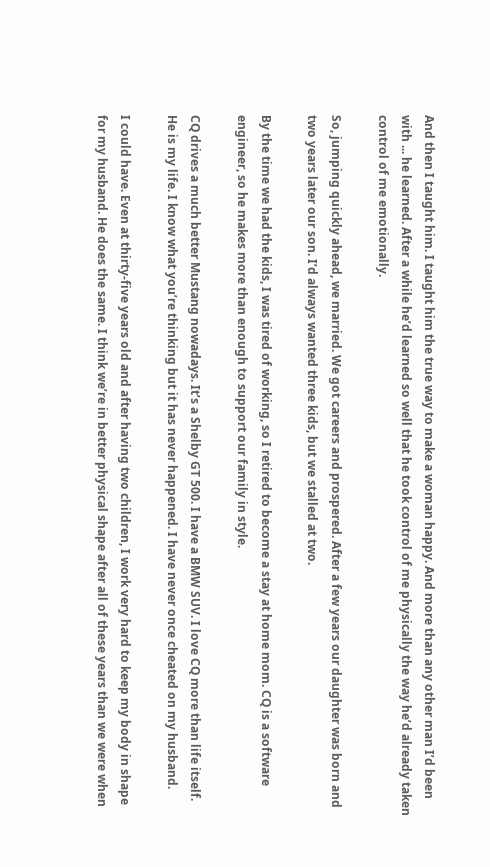And then I taught him. I taught him the true way to make a woman happy. And more than any other man I’d been with ... he learned. After a while he’d learned so well that he took control of me physically the way he’d already taken control of me emotionally.

So, jumping quickly ahead, we married. We got careers and prospered. After a few years our daughter was born and two years later our son. I’d always wanted three kids, but we stalled at two.

By the time we had the kids, I was tired of working, so I retired to become a stay at home mom. CQ is a software engineer, so he makes more than enough to support our family in style.

CQ drives a much better Mustang nowadays. It’s a Shelby GT 500. I have a BMW SUV. I love CQ more than life itself. He is my life. I know what you’re thinking but it has never happened. I have never once cheated on my husband.

I could have. Even at thirty-five years old and after having two children, I work very hard to keep my body in shape for my husband. He does the same. I think we’re in better physical shape after all of these years than we were when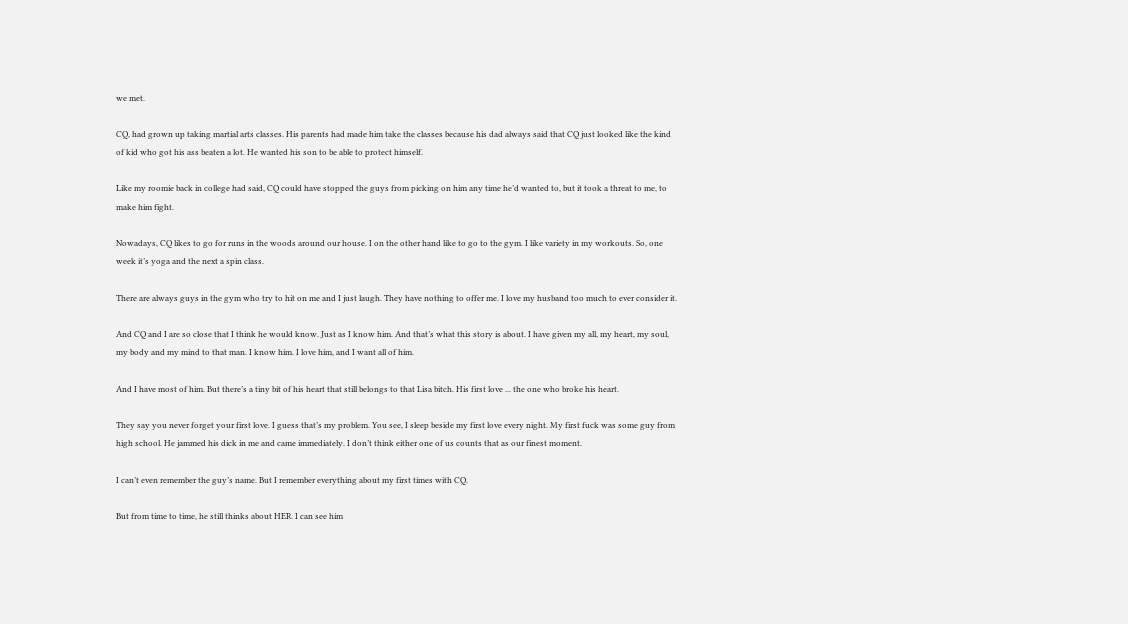we met.

CQ, had grown up taking martial arts classes. His parents had made him take the classes because his dad always said that CQ just looked like the kind of kid who got his ass beaten a lot. He wanted his son to be able to protect himself.

Like my roomie back in college had said, CQ could have stopped the guys from picking on him any time he’d wanted to, but it took a threat to me, to make him fight.

Nowadays, CQ likes to go for runs in the woods around our house. I on the other hand like to go to the gym. I like variety in my workouts. So, one week it’s yoga and the next a spin class.

There are always guys in the gym who try to hit on me and I just laugh. They have nothing to offer me. I love my husband too much to ever consider it.

And CQ and I are so close that I think he would know. Just as I know him. And that’s what this story is about. I have given my all, my heart, my soul, my body and my mind to that man. I know him. I love him, and I want all of him.

And I have most of him. But there’s a tiny bit of his heart that still belongs to that Lisa bitch. His first love ... the one who broke his heart.

They say you never forget your first love. I guess that’s my problem. You see, I sleep beside my first love every night. My first fuck was some guy from high school. He jammed his dick in me and came immediately. I don’t think either one of us counts that as our finest moment.

I can’t even remember the guy’s name. But I remember everything about my first times with CQ.

But from time to time, he still thinks about HER. I can see him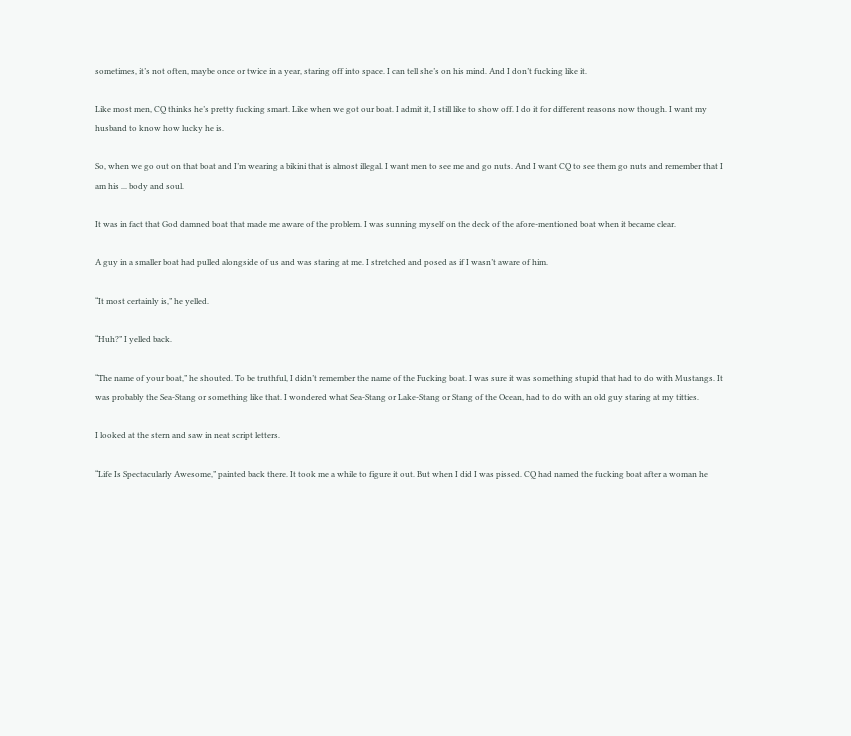sometimes, it’s not often, maybe once or twice in a year, staring off into space. I can tell she’s on his mind. And I don’t fucking like it.

Like most men, CQ thinks he’s pretty fucking smart. Like when we got our boat. I admit it, I still like to show off. I do it for different reasons now though. I want my husband to know how lucky he is.

So, when we go out on that boat and I’m wearing a bikini that is almost illegal. I want men to see me and go nuts. And I want CQ to see them go nuts and remember that I am his ... body and soul.

It was in fact that God damned boat that made me aware of the problem. I was sunning myself on the deck of the afore-mentioned boat when it became clear.

A guy in a smaller boat had pulled alongside of us and was staring at me. I stretched and posed as if I wasn’t aware of him.

“It most certainly is,” he yelled.

“Huh?” I yelled back.

“The name of your boat,” he shouted. To be truthful, I didn’t remember the name of the Fucking boat. I was sure it was something stupid that had to do with Mustangs. It was probably the Sea-Stang or something like that. I wondered what Sea-Stang or Lake-Stang or Stang of the Ocean, had to do with an old guy staring at my titties.

I looked at the stern and saw in neat script letters.

“Life Is Spectacularly Awesome,” painted back there. It took me a while to figure it out. But when I did I was pissed. CQ had named the fucking boat after a woman he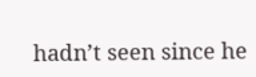hadn’t seen since he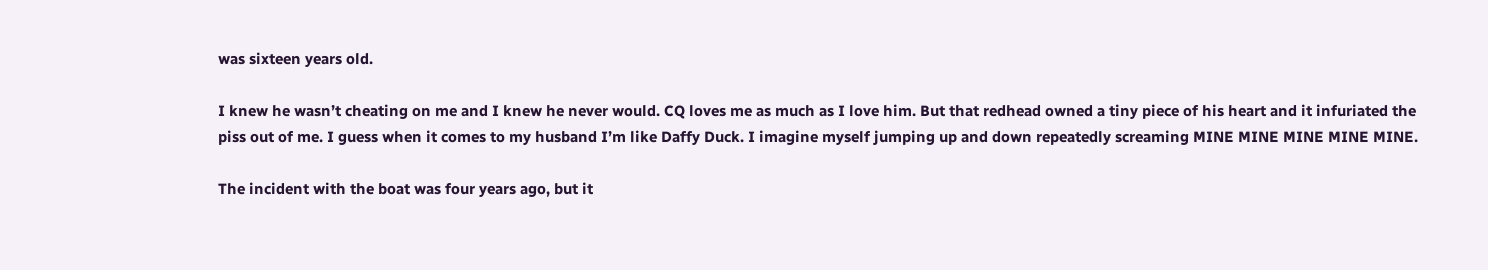was sixteen years old.

I knew he wasn’t cheating on me and I knew he never would. CQ loves me as much as I love him. But that redhead owned a tiny piece of his heart and it infuriated the piss out of me. I guess when it comes to my husband I’m like Daffy Duck. I imagine myself jumping up and down repeatedly screaming MINE MINE MINE MINE MINE.

The incident with the boat was four years ago, but it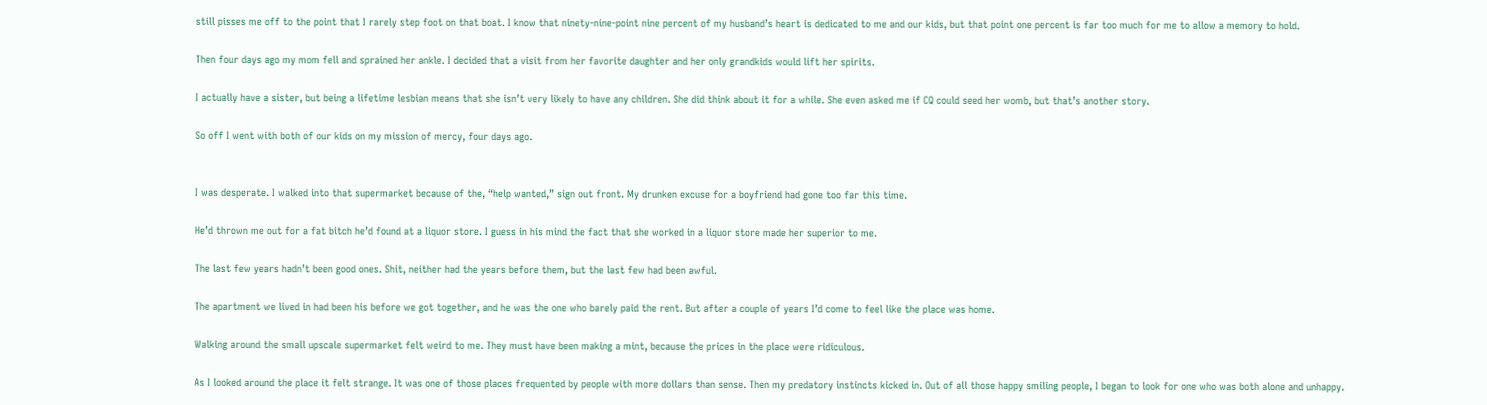still pisses me off to the point that I rarely step foot on that boat. I know that ninety-nine-point nine percent of my husband’s heart is dedicated to me and our kids, but that point one percent is far too much for me to allow a memory to hold.

Then four days ago my mom fell and sprained her ankle. I decided that a visit from her favorite daughter and her only grandkids would lift her spirits.

I actually have a sister, but being a lifetime lesbian means that she isn’t very likely to have any children. She did think about it for a while. She even asked me if CQ could seed her womb, but that’s another story.

So off I went with both of our kids on my mission of mercy, four days ago.


I was desperate. I walked into that supermarket because of the, “help wanted,” sign out front. My drunken excuse for a boyfriend had gone too far this time.

He’d thrown me out for a fat bitch he’d found at a liquor store. I guess in his mind the fact that she worked in a liquor store made her superior to me.

The last few years hadn’t been good ones. Shit, neither had the years before them, but the last few had been awful.

The apartment we lived in had been his before we got together, and he was the one who barely paid the rent. But after a couple of years I’d come to feel like the place was home.

Walking around the small upscale supermarket felt weird to me. They must have been making a mint, because the prices in the place were ridiculous.

As I looked around the place it felt strange. It was one of those places frequented by people with more dollars than sense. Then my predatory instincts kicked in. Out of all those happy smiling people, I began to look for one who was both alone and unhappy.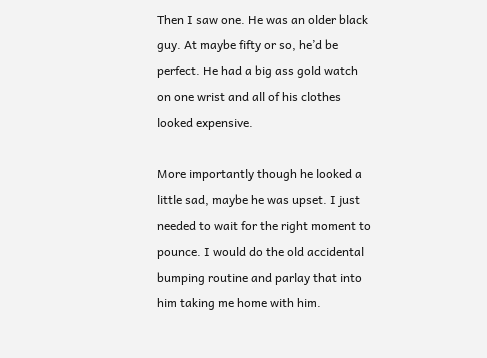Then I saw one. He was an older black guy. At maybe fifty or so, he’d be perfect. He had a big ass gold watch on one wrist and all of his clothes looked expensive.

More importantly though he looked a little sad, maybe he was upset. I just needed to wait for the right moment to pounce. I would do the old accidental bumping routine and parlay that into him taking me home with him.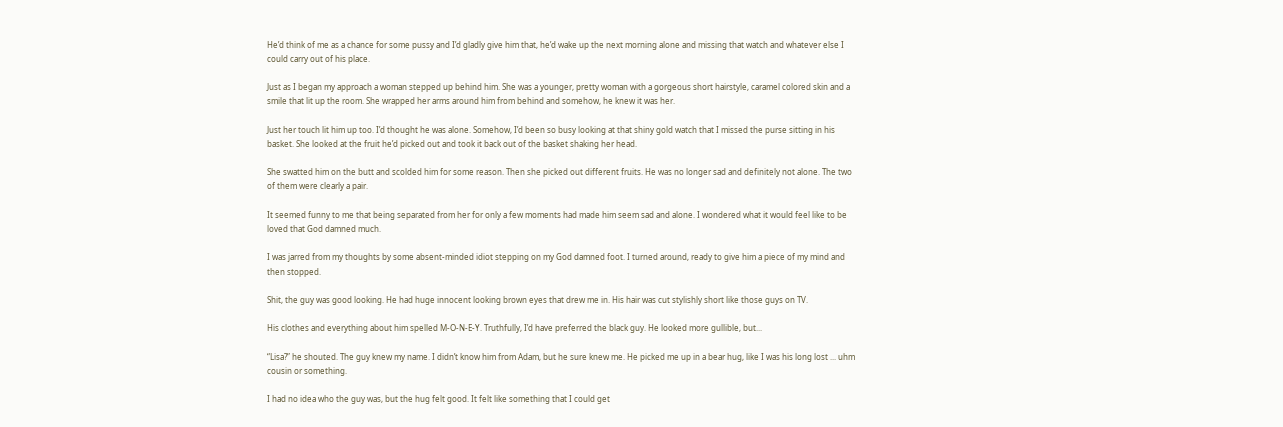He’d think of me as a chance for some pussy and I’d gladly give him that, he’d wake up the next morning alone and missing that watch and whatever else I could carry out of his place.

Just as I began my approach a woman stepped up behind him. She was a younger, pretty woman with a gorgeous short hairstyle, caramel colored skin and a smile that lit up the room. She wrapped her arms around him from behind and somehow, he knew it was her.

Just her touch lit him up too. I’d thought he was alone. Somehow, I’d been so busy looking at that shiny gold watch that I missed the purse sitting in his basket. She looked at the fruit he’d picked out and took it back out of the basket shaking her head.

She swatted him on the butt and scolded him for some reason. Then she picked out different fruits. He was no longer sad and definitely not alone. The two of them were clearly a pair.

It seemed funny to me that being separated from her for only a few moments had made him seem sad and alone. I wondered what it would feel like to be loved that God damned much.

I was jarred from my thoughts by some absent-minded idiot stepping on my God damned foot. I turned around, ready to give him a piece of my mind and then stopped.

Shit, the guy was good looking. He had huge innocent looking brown eyes that drew me in. His hair was cut stylishly short like those guys on TV.

His clothes and everything about him spelled M-O-N-E-Y. Truthfully, I’d have preferred the black guy. He looked more gullible, but...

“Lisa?” he shouted. The guy knew my name. I didn’t know him from Adam, but he sure knew me. He picked me up in a bear hug, like I was his long lost ... uhm cousin or something.

I had no idea who the guy was, but the hug felt good. It felt like something that I could get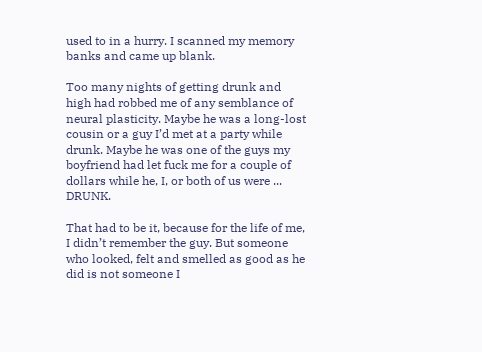used to in a hurry. I scanned my memory banks and came up blank.

Too many nights of getting drunk and high had robbed me of any semblance of neural plasticity. Maybe he was a long-lost cousin or a guy I’d met at a party while drunk. Maybe he was one of the guys my boyfriend had let fuck me for a couple of dollars while he, I, or both of us were ... DRUNK.

That had to be it, because for the life of me, I didn’t remember the guy. But someone who looked, felt and smelled as good as he did is not someone I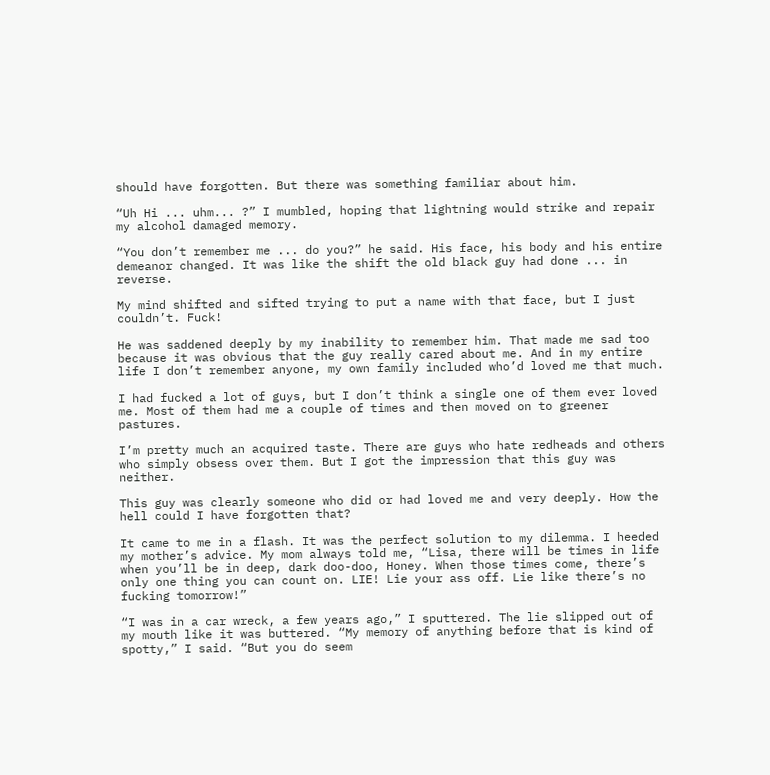should have forgotten. But there was something familiar about him.

“Uh Hi ... uhm... ?” I mumbled, hoping that lightning would strike and repair my alcohol damaged memory.

“You don’t remember me ... do you?” he said. His face, his body and his entire demeanor changed. It was like the shift the old black guy had done ... in reverse.

My mind shifted and sifted trying to put a name with that face, but I just couldn’t. Fuck!

He was saddened deeply by my inability to remember him. That made me sad too because it was obvious that the guy really cared about me. And in my entire life I don’t remember anyone, my own family included who’d loved me that much.

I had fucked a lot of guys, but I don’t think a single one of them ever loved me. Most of them had me a couple of times and then moved on to greener pastures.

I’m pretty much an acquired taste. There are guys who hate redheads and others who simply obsess over them. But I got the impression that this guy was neither.

This guy was clearly someone who did or had loved me and very deeply. How the hell could I have forgotten that?

It came to me in a flash. It was the perfect solution to my dilemma. I heeded my mother’s advice. My mom always told me, “Lisa, there will be times in life when you’ll be in deep, dark doo-doo, Honey. When those times come, there’s only one thing you can count on. LIE! Lie your ass off. Lie like there’s no fucking tomorrow!”

“I was in a car wreck, a few years ago,” I sputtered. The lie slipped out of my mouth like it was buttered. “My memory of anything before that is kind of spotty,” I said. “But you do seem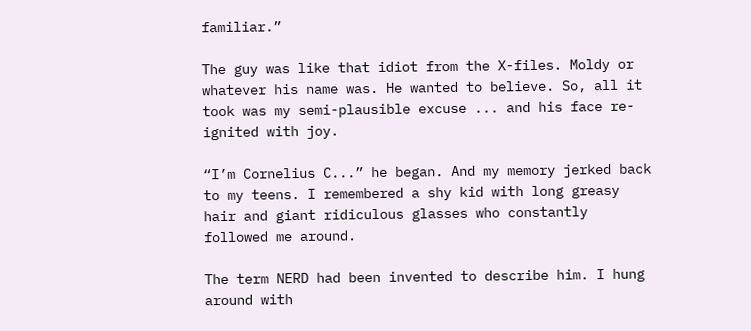familiar.”

The guy was like that idiot from the X-files. Moldy or whatever his name was. He wanted to believe. So, all it took was my semi-plausible excuse ... and his face re-ignited with joy.

“I’m Cornelius C...” he began. And my memory jerked back to my teens. I remembered a shy kid with long greasy hair and giant ridiculous glasses who constantly followed me around.

The term NERD had been invented to describe him. I hung around with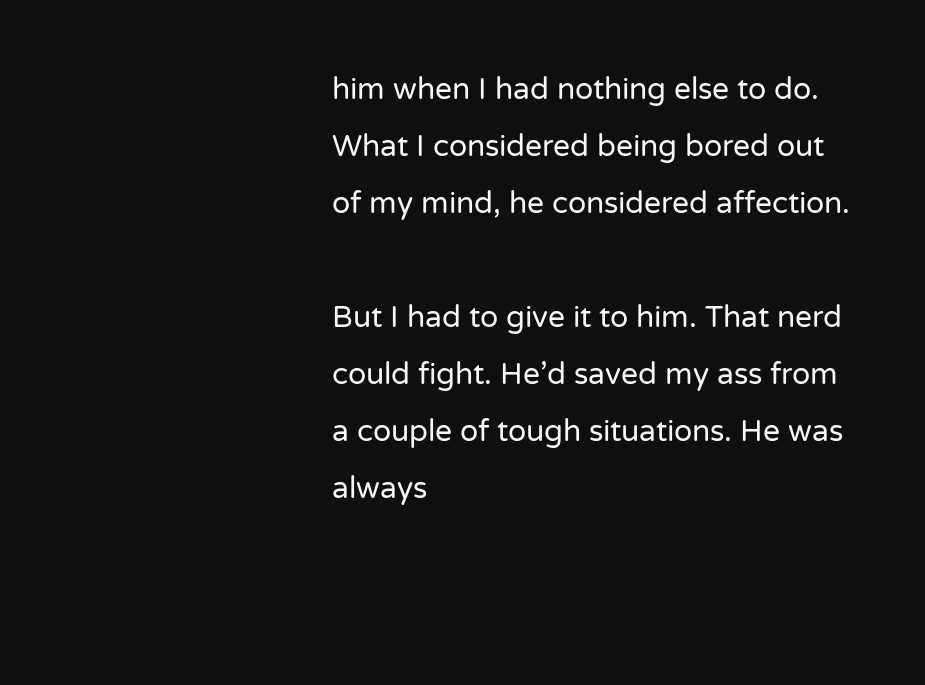him when I had nothing else to do. What I considered being bored out of my mind, he considered affection.

But I had to give it to him. That nerd could fight. He’d saved my ass from a couple of tough situations. He was always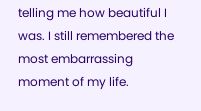telling me how beautiful I was. I still remembered the most embarrassing moment of my life.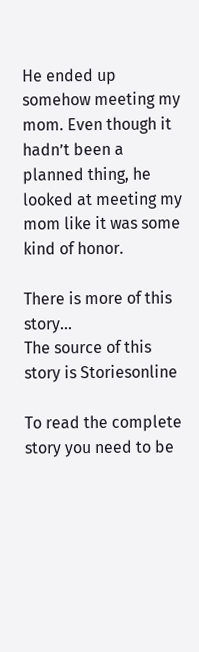He ended up somehow meeting my mom. Even though it hadn’t been a planned thing, he looked at meeting my mom like it was some kind of honor.

There is more of this story...
The source of this story is Storiesonline

To read the complete story you need to be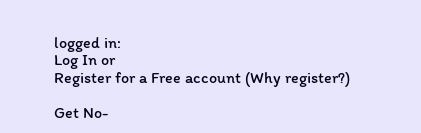logged in:
Log In or
Register for a Free account (Why register?)

Get No-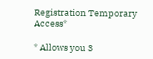Registration Temporary Access*

* Allows you 3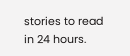stories to read in 24 hours.